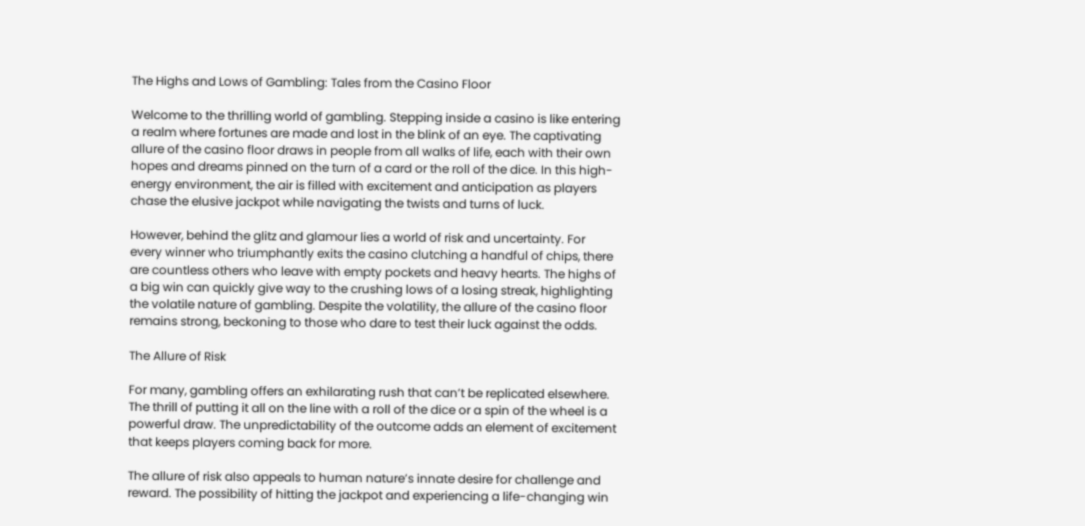The Highs and Lows of Gambling: Tales from the Casino Floor

Welcome to the thrilling world of gambling. Stepping inside a casino is like entering a realm where fortunes are made and lost in the blink of an eye. The captivating allure of the casino floor draws in people from all walks of life, each with their own hopes and dreams pinned on the turn of a card or the roll of the dice. In this high-energy environment, the air is filled with excitement and anticipation as players chase the elusive jackpot while navigating the twists and turns of luck.

However, behind the glitz and glamour lies a world of risk and uncertainty. For every winner who triumphantly exits the casino clutching a handful of chips, there are countless others who leave with empty pockets and heavy hearts. The highs of a big win can quickly give way to the crushing lows of a losing streak, highlighting the volatile nature of gambling. Despite the volatility, the allure of the casino floor remains strong, beckoning to those who dare to test their luck against the odds.

The Allure of Risk

For many, gambling offers an exhilarating rush that can’t be replicated elsewhere. The thrill of putting it all on the line with a roll of the dice or a spin of the wheel is a powerful draw. The unpredictability of the outcome adds an element of excitement that keeps players coming back for more.

The allure of risk also appeals to human nature’s innate desire for challenge and reward. The possibility of hitting the jackpot and experiencing a life-changing win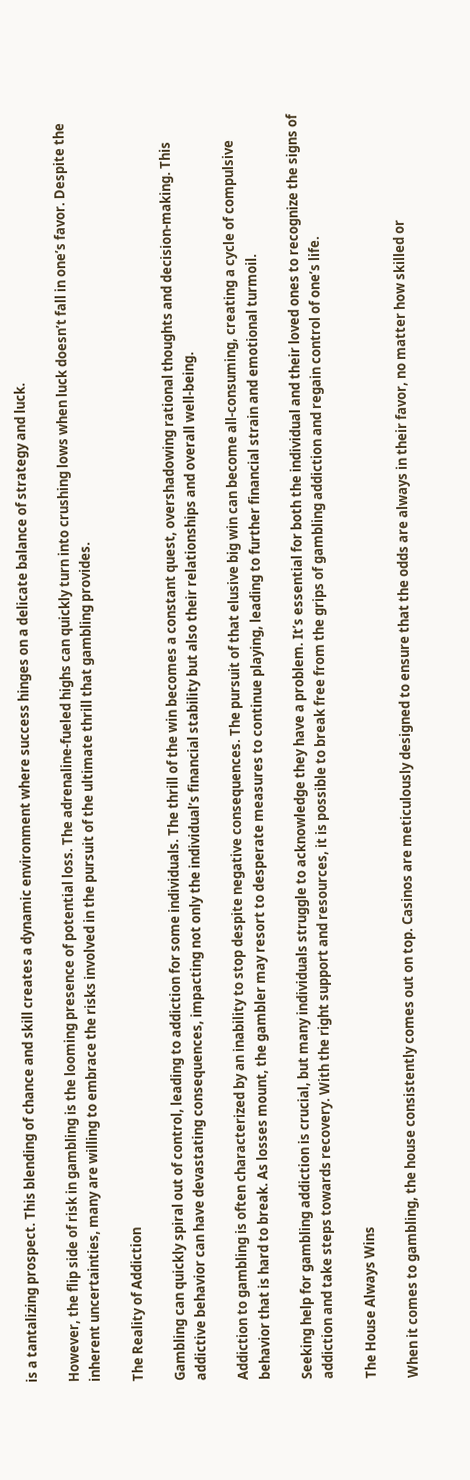is a tantalizing prospect. This blending of chance and skill creates a dynamic environment where success hinges on a delicate balance of strategy and luck.

However, the flip side of risk in gambling is the looming presence of potential loss. The adrenaline-fueled highs can quickly turn into crushing lows when luck doesn’t fall in one’s favor. Despite the inherent uncertainties, many are willing to embrace the risks involved in the pursuit of the ultimate thrill that gambling provides.

The Reality of Addiction

Gambling can quickly spiral out of control, leading to addiction for some individuals. The thrill of the win becomes a constant quest, overshadowing rational thoughts and decision-making. This addictive behavior can have devastating consequences, impacting not only the individual’s financial stability but also their relationships and overall well-being.

Addiction to gambling is often characterized by an inability to stop despite negative consequences. The pursuit of that elusive big win can become all-consuming, creating a cycle of compulsive behavior that is hard to break. As losses mount, the gambler may resort to desperate measures to continue playing, leading to further financial strain and emotional turmoil.

Seeking help for gambling addiction is crucial, but many individuals struggle to acknowledge they have a problem. It’s essential for both the individual and their loved ones to recognize the signs of addiction and take steps towards recovery. With the right support and resources, it is possible to break free from the grips of gambling addiction and regain control of one’s life.

The House Always Wins

When it comes to gambling, the house consistently comes out on top. Casinos are meticulously designed to ensure that the odds are always in their favor, no matter how skilled or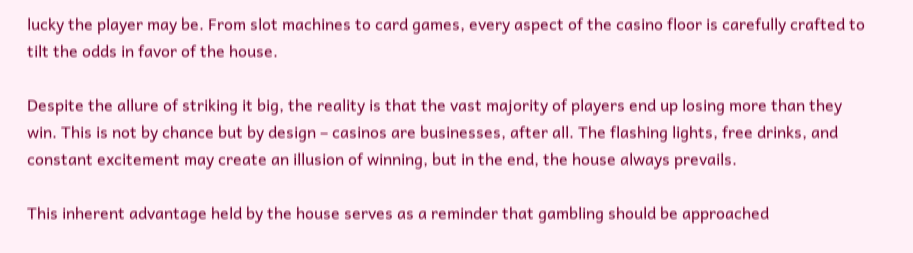lucky the player may be. From slot machines to card games, every aspect of the casino floor is carefully crafted to tilt the odds in favor of the house.

Despite the allure of striking it big, the reality is that the vast majority of players end up losing more than they win. This is not by chance but by design – casinos are businesses, after all. The flashing lights, free drinks, and constant excitement may create an illusion of winning, but in the end, the house always prevails.

This inherent advantage held by the house serves as a reminder that gambling should be approached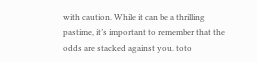with caution. While it can be a thrilling pastime, it’s important to remember that the odds are stacked against you. toto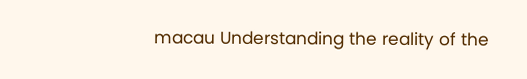macau Understanding the reality of the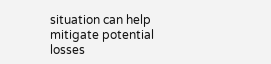situation can help mitigate potential losses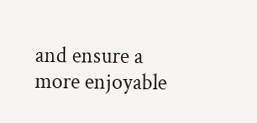and ensure a more enjoyable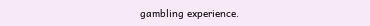gambling experience.